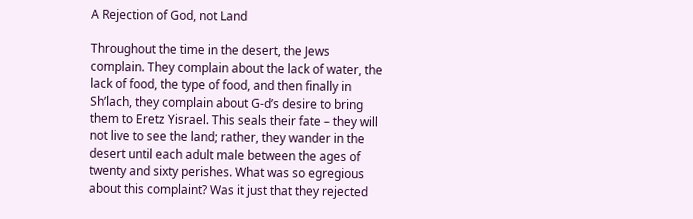A Rejection of God, not Land

Throughout the time in the desert, the Jews complain. They complain about the lack of water, the lack of food, the type of food, and then finally in Sh’lach, they complain about G-d’s desire to bring them to Eretz Yisrael. This seals their fate – they will not live to see the land; rather, they wander in the desert until each adult male between the ages of twenty and sixty perishes. What was so egregious about this complaint? Was it just that they rejected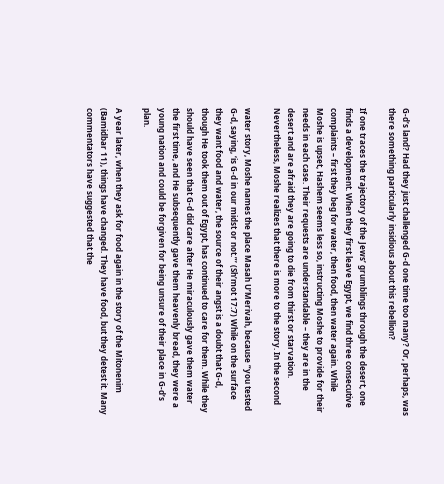G-d’s land? Had they just challenged G-d one time too many? Or, perhaps, was there something particularly insidious about this rebellion?

If one traces the trajectory of the Jews’ grumblings through the desert, one finds a development. When they first leave Egypt, we find three consecutive complaints – first they beg for water, then food, then water again. While Moshe is upset, Hashem seems less so, instructing Moshe to provide for their needs in each case. Their requests are understandable – they are in the desert and are afraid they are going to die from thirst or starvation. Nevertheless, Moshe realizes that there is more to the story. In the second

water story, Moshe names the place Masah U’Merivah, because “you tested G-d, saying, ‘is G-d in our midst or not.”’ (Sh’mot 17:7) While on the surface they want food and water, the source of their angst is a doubt that G-d, though He took them out of Egypt, has continued to care for them. While they should have seen that G-d did care after He miraculously gave them water the first time, and He subsequently gave them heavenly bread, they were a young nation and could be forgiven for being unsure of their place in G-d’s plan.

A year later, when they ask for food again in the story of the Mitonenim (Bamidbar 11), things have changed. They have food, but they detest it. Many commentators have suggested that the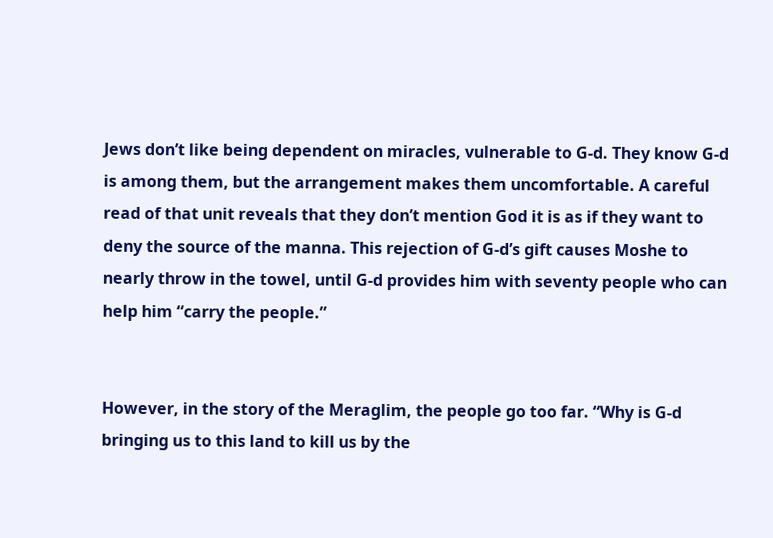Jews don’t like being dependent on miracles, vulnerable to G-d. They know G-d is among them, but the arrangement makes them uncomfortable. A careful read of that unit reveals that they don’t mention God it is as if they want to deny the source of the manna. This rejection of G-d’s gift causes Moshe to nearly throw in the towel, until G-d provides him with seventy people who can help him “carry the people.”


However, in the story of the Meraglim, the people go too far. “Why is G-d bringing us to this land to kill us by the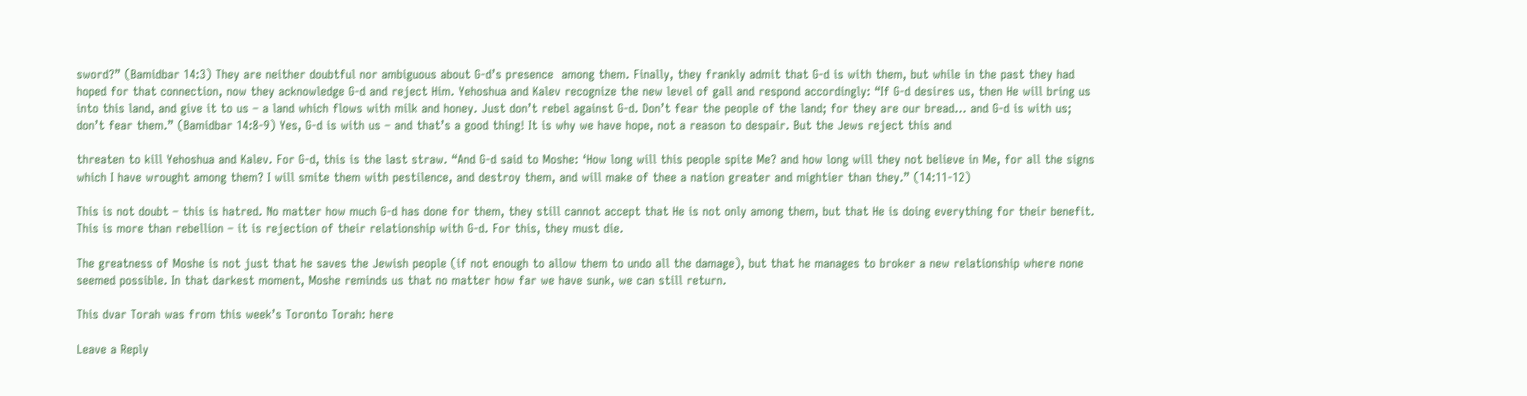sword?” (Bamidbar 14:3) They are neither doubtful nor ambiguous about G-d’s presence  among them. Finally, they frankly admit that G-d is with them, but while in the past they had hoped for that connection, now they acknowledge G-d and reject Him. Yehoshua and Kalev recognize the new level of gall and respond accordingly: “If G-d desires us, then He will bring us into this land, and give it to us – a land which flows with milk and honey. Just don’t rebel against G-d. Don’t fear the people of the land; for they are our bread… and G-d is with us; don’t fear them.” (Bamidbar 14:8-9) Yes, G-d is with us – and that’s a good thing! It is why we have hope, not a reason to despair. But the Jews reject this and

threaten to kill Yehoshua and Kalev. For G-d, this is the last straw. “And G-d said to Moshe: ‘How long will this people spite Me? and how long will they not believe in Me, for all the signs which I have wrought among them? I will smite them with pestilence, and destroy them, and will make of thee a nation greater and mightier than they.” (14:11-12)

This is not doubt – this is hatred. No matter how much G-d has done for them, they still cannot accept that He is not only among them, but that He is doing everything for their benefit. This is more than rebellion – it is rejection of their relationship with G-d. For this, they must die.

The greatness of Moshe is not just that he saves the Jewish people (if not enough to allow them to undo all the damage), but that he manages to broker a new relationship where none seemed possible. In that darkest moment, Moshe reminds us that no matter how far we have sunk, we can still return.

This dvar Torah was from this week’s Toronto Torah: here

Leave a Reply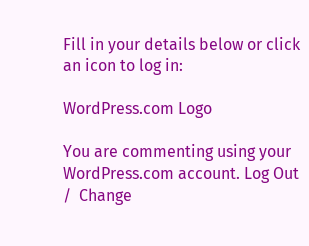Fill in your details below or click an icon to log in:

WordPress.com Logo

You are commenting using your WordPress.com account. Log Out /  Change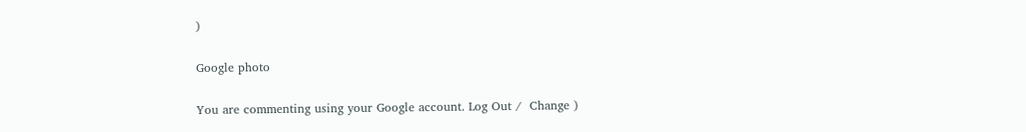)

Google photo

You are commenting using your Google account. Log Out /  Change )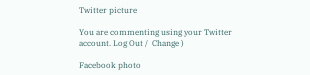Twitter picture

You are commenting using your Twitter account. Log Out /  Change )

Facebook photo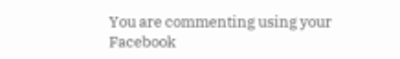You are commenting using your Facebook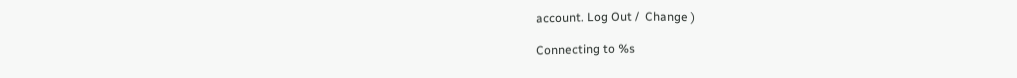account. Log Out /  Change )

Connecting to %s